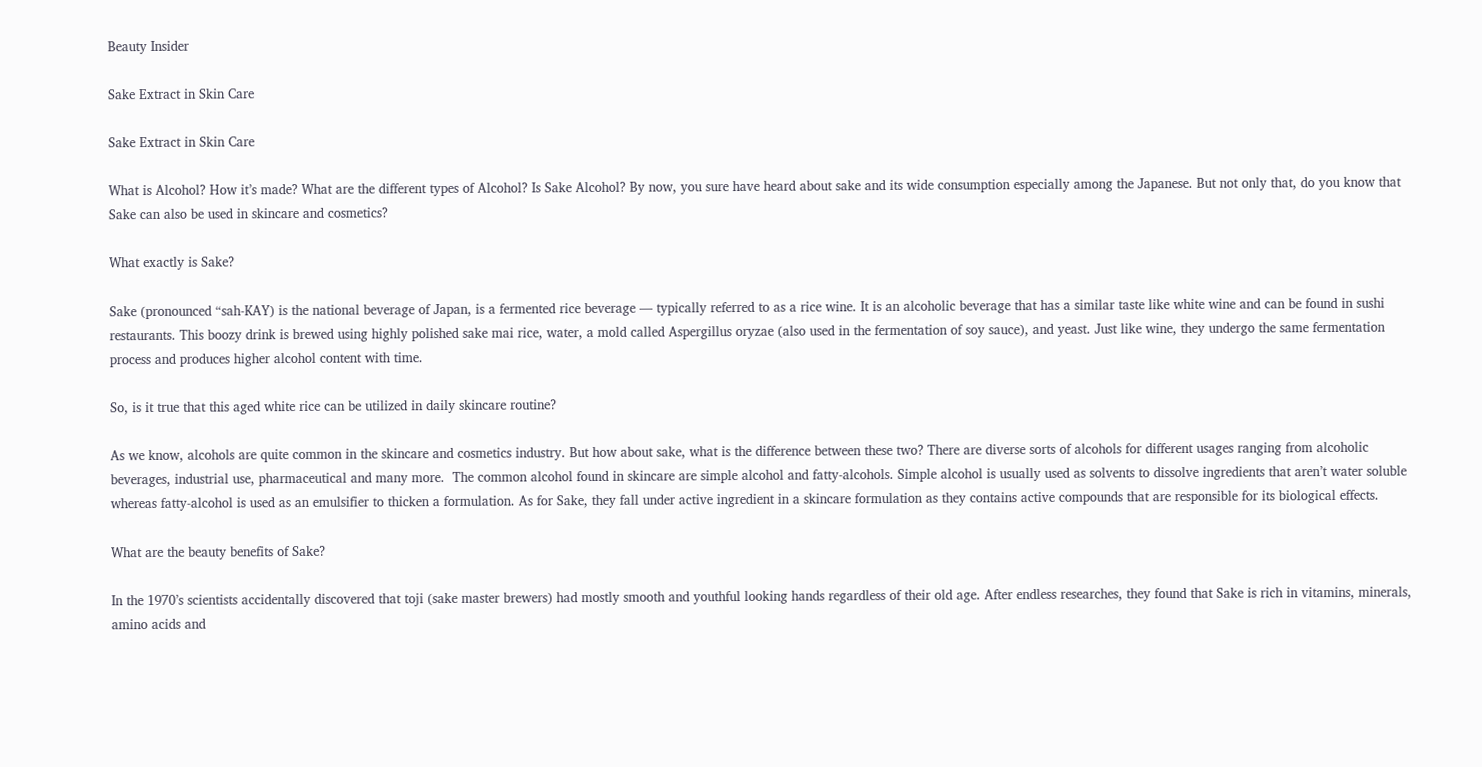Beauty Insider

Sake Extract in Skin Care

Sake Extract in Skin Care

What is Alcohol? How it’s made? What are the different types of Alcohol? Is Sake Alcohol? By now, you sure have heard about sake and its wide consumption especially among the Japanese. But not only that, do you know that Sake can also be used in skincare and cosmetics?

What exactly is Sake?

Sake (pronounced “sah-KAY) is the national beverage of Japan, is a fermented rice beverage — typically referred to as a rice wine. It is an alcoholic beverage that has a similar taste like white wine and can be found in sushi restaurants. This boozy drink is brewed using highly polished sake mai rice, water, a mold called Aspergillus oryzae (also used in the fermentation of soy sauce), and yeast. Just like wine, they undergo the same fermentation process and produces higher alcohol content with time.

So, is it true that this aged white rice can be utilized in daily skincare routine?

As we know, alcohols are quite common in the skincare and cosmetics industry. But how about sake, what is the difference between these two? There are diverse sorts of alcohols for different usages ranging from alcoholic beverages, industrial use, pharmaceutical and many more.  The common alcohol found in skincare are simple alcohol and fatty-alcohols. Simple alcohol is usually used as solvents to dissolve ingredients that aren’t water soluble whereas fatty-alcohol is used as an emulsifier to thicken a formulation. As for Sake, they fall under active ingredient in a skincare formulation as they contains active compounds that are responsible for its biological effects.

What are the beauty benefits of Sake?

In the 1970’s scientists accidentally discovered that toji (sake master brewers) had mostly smooth and youthful looking hands regardless of their old age. After endless researches, they found that Sake is rich in vitamins, minerals, amino acids and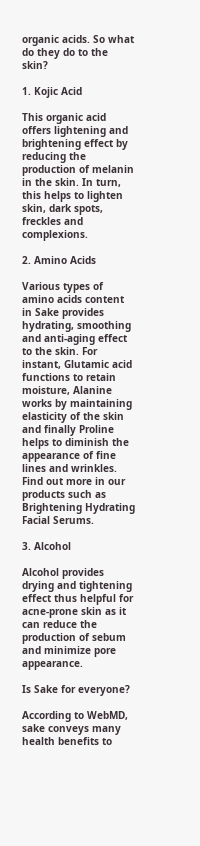organic acids. So what do they do to the skin?

1. Kojic Acid

This organic acid offers lightening and brightening effect by reducing the production of melanin in the skin. In turn, this helps to lighten skin, dark spots, freckles and complexions.

2. Amino Acids

Various types of amino acids content in Sake provides hydrating, smoothing and anti-aging effect to the skin. For instant, Glutamic acid functions to retain moisture, Alanine works by maintaining elasticity of the skin and finally Proline helps to diminish the appearance of fine lines and wrinkles. Find out more in our products such as Brightening Hydrating Facial Serums.

3. Alcohol

Alcohol provides drying and tightening effect thus helpful for acne-prone skin as it can reduce the production of sebum and minimize pore appearance.

Is Sake for everyone?

According to WebMD, sake conveys many health benefits to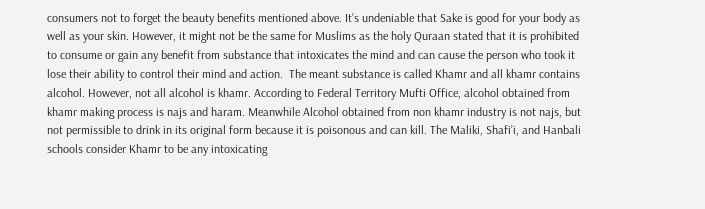consumers not to forget the beauty benefits mentioned above. It’s undeniable that Sake is good for your body as well as your skin. However, it might not be the same for Muslims as the holy Quraan stated that it is prohibited to consume or gain any benefit from substance that intoxicates the mind and can cause the person who took it lose their ability to control their mind and action.  The meant substance is called Khamr and all khamr contains alcohol. However, not all alcohol is khamr. According to Federal Territory Mufti Office, alcohol obtained from khamr making process is najs and haram. Meanwhile Alcohol obtained from non khamr industry is not najs, but not permissible to drink in its original form because it is poisonous and can kill. The Maliki, Shafi’i, and Hanbali schools consider Khamr to be any intoxicating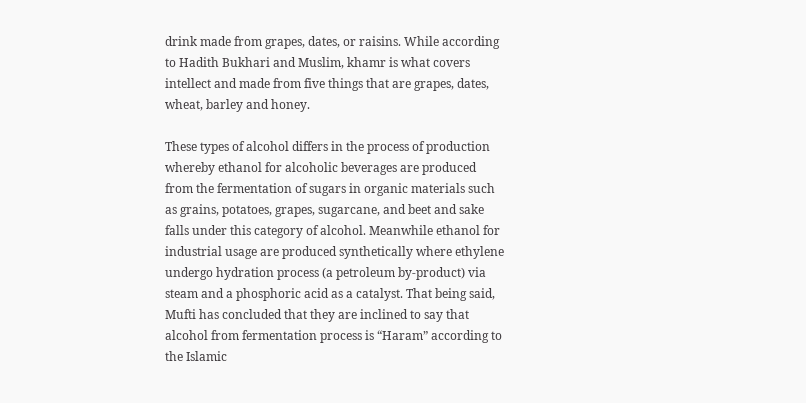drink made from grapes, dates, or raisins. While according to Hadith Bukhari and Muslim, khamr is what covers intellect and made from five things that are grapes, dates, wheat, barley and honey.

These types of alcohol differs in the process of production whereby ethanol for alcoholic beverages are produced from the fermentation of sugars in organic materials such as grains, potatoes, grapes, sugarcane, and beet and sake falls under this category of alcohol. Meanwhile ethanol for industrial usage are produced synthetically where ethylene undergo hydration process (a petroleum by-product) via steam and a phosphoric acid as a catalyst. That being said, Mufti has concluded that they are inclined to say that alcohol from fermentation process is “Haram” according to the Islamic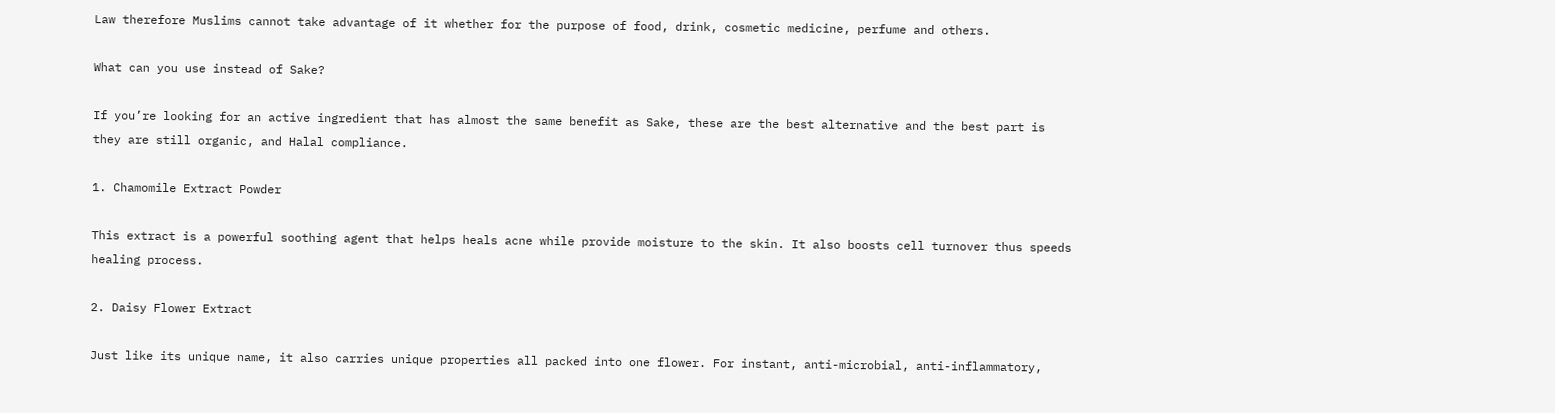Law therefore Muslims cannot take advantage of it whether for the purpose of food, drink, cosmetic medicine, perfume and others.

What can you use instead of Sake?

If you’re looking for an active ingredient that has almost the same benefit as Sake, these are the best alternative and the best part is they are still organic, and Halal compliance.

1. Chamomile Extract Powder

This extract is a powerful soothing agent that helps heals acne while provide moisture to the skin. It also boosts cell turnover thus speeds healing process.

2. Daisy Flower Extract

Just like its unique name, it also carries unique properties all packed into one flower. For instant, anti-microbial, anti-inflammatory,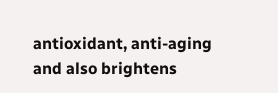antioxidant, anti-aging and also brightens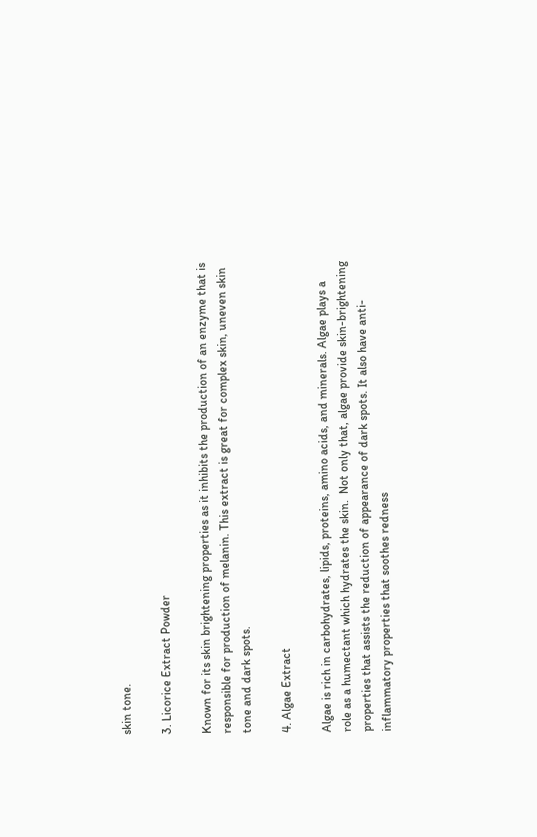skin tone.

3. Licorice Extract Powder

Known for its skin brightening properties as it inhibits the production of an enzyme that is responsible for production of melanin. This extract is great for complex skin, uneven skin tone and dark spots.

4. Algae Extract

Algae is rich in carbohydrates, lipids, proteins, amino acids, and minerals. Algae plays a role as a humectant which hydrates the skin.  Not only that, algae provide skin-brightening properties that assists the reduction of appearance of dark spots. It also have anti-inflammatory properties that soothes redness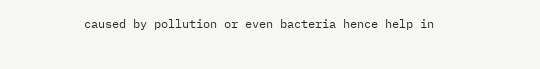caused by pollution or even bacteria hence help in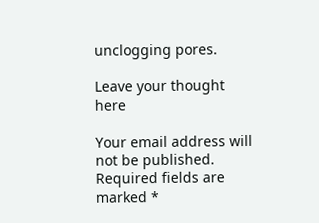unclogging pores.

Leave your thought here

Your email address will not be published. Required fields are marked *